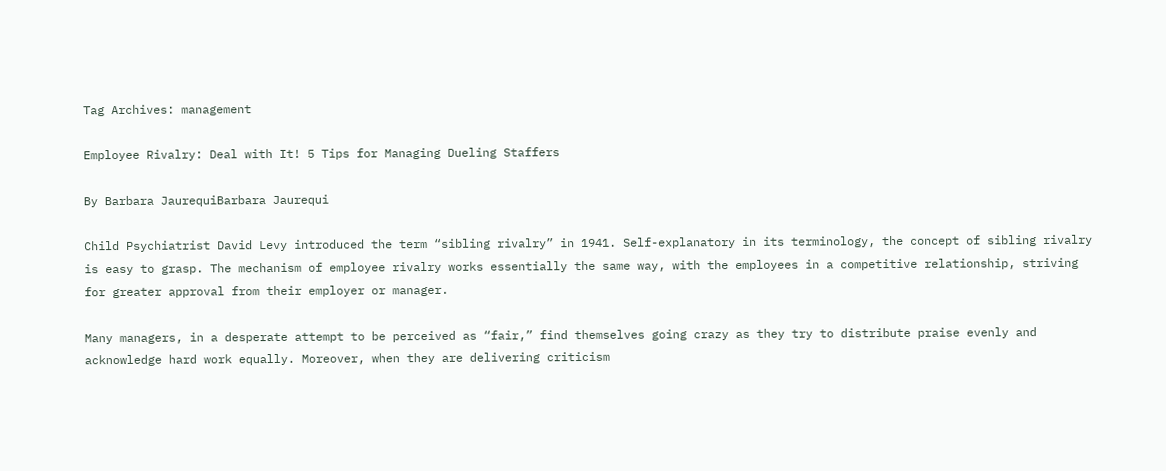Tag Archives: management

Employee Rivalry: Deal with It! 5 Tips for Managing Dueling Staffers

By Barbara JaurequiBarbara Jaurequi

Child Psychiatrist David Levy introduced the term “sibling rivalry” in 1941. Self-explanatory in its terminology, the concept of sibling rivalry is easy to grasp. The mechanism of employee rivalry works essentially the same way, with the employees in a competitive relationship, striving for greater approval from their employer or manager.

Many managers, in a desperate attempt to be perceived as “fair,” find themselves going crazy as they try to distribute praise evenly and acknowledge hard work equally. Moreover, when they are delivering criticism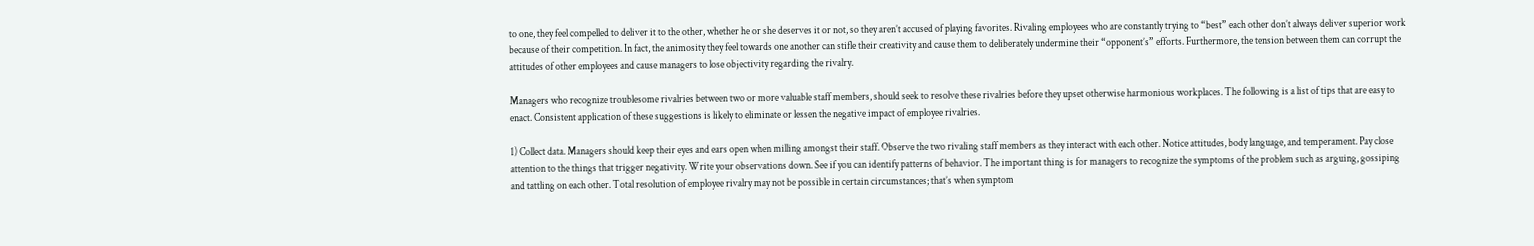to one, they feel compelled to deliver it to the other, whether he or she deserves it or not, so they aren’t accused of playing favorites. Rivaling employees who are constantly trying to “best” each other don’t always deliver superior work because of their competition. In fact, the animosity they feel towards one another can stifle their creativity and cause them to deliberately undermine their “opponent’s” efforts. Furthermore, the tension between them can corrupt the attitudes of other employees and cause managers to lose objectivity regarding the rivalry.

Managers who recognize troublesome rivalries between two or more valuable staff members, should seek to resolve these rivalries before they upset otherwise harmonious workplaces. The following is a list of tips that are easy to enact. Consistent application of these suggestions is likely to eliminate or lessen the negative impact of employee rivalries.

1) Collect data. Managers should keep their eyes and ears open when milling amongst their staff. Observe the two rivaling staff members as they interact with each other. Notice attitudes, body language, and temperament. Pay close attention to the things that trigger negativity. Write your observations down. See if you can identify patterns of behavior. The important thing is for managers to recognize the symptoms of the problem such as arguing, gossiping and tattling on each other. Total resolution of employee rivalry may not be possible in certain circumstances; that’s when symptom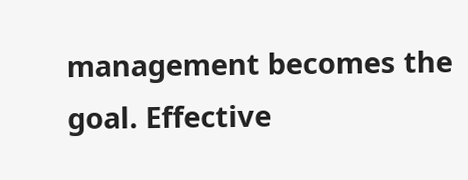management becomes the goal. Effective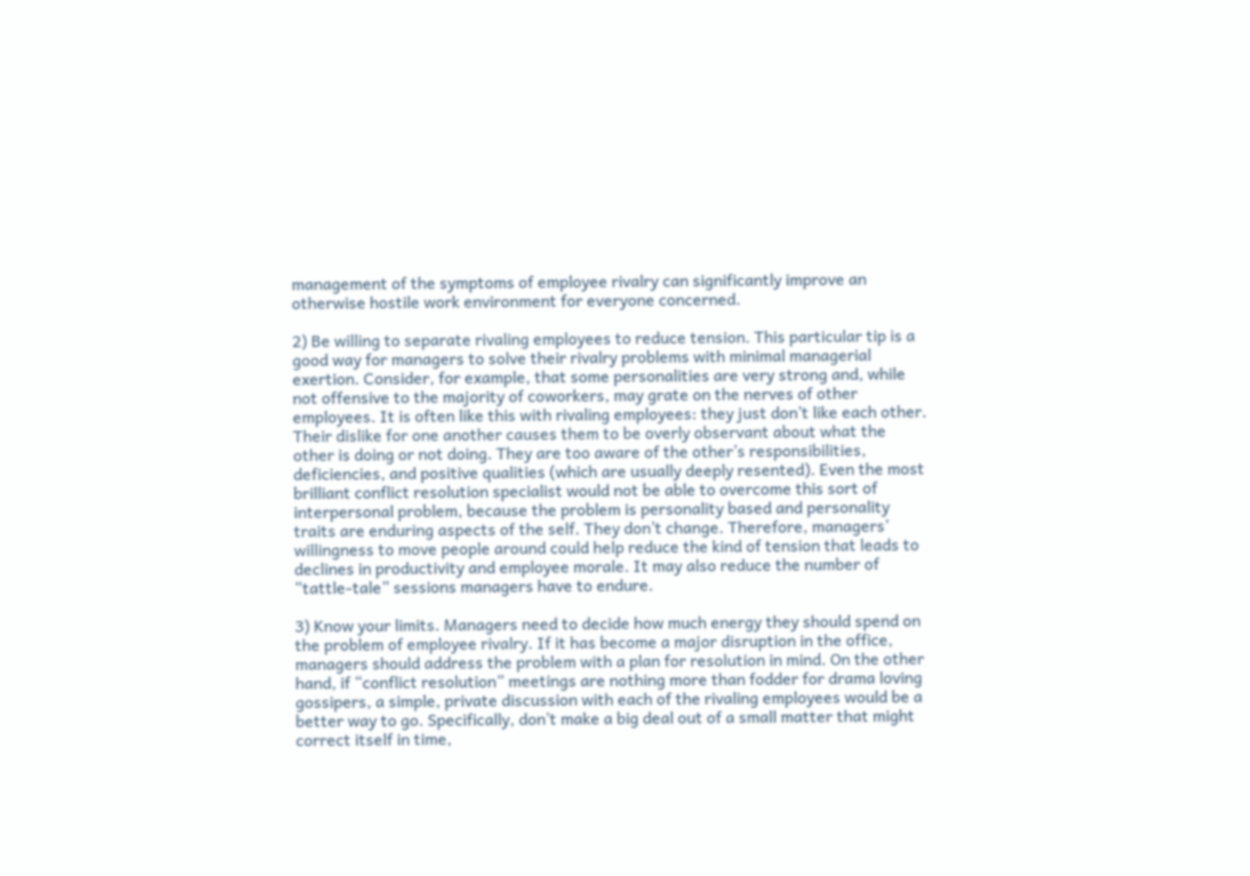management of the symptoms of employee rivalry can significantly improve an otherwise hostile work environment for everyone concerned.

2) Be willing to separate rivaling employees to reduce tension. This particular tip is a good way for managers to solve their rivalry problems with minimal managerial exertion. Consider, for example, that some personalities are very strong and, while not offensive to the majority of coworkers, may grate on the nerves of other employees. It is often like this with rivaling employees: they just don’t like each other. Their dislike for one another causes them to be overly observant about what the other is doing or not doing. They are too aware of the other’s responsibilities, deficiencies, and positive qualities (which are usually deeply resented). Even the most brilliant conflict resolution specialist would not be able to overcome this sort of interpersonal problem, because the problem is personality based and personality traits are enduring aspects of the self. They don’t change. Therefore, managers’ willingness to move people around could help reduce the kind of tension that leads to declines in productivity and employee morale. It may also reduce the number of “tattle-tale” sessions managers have to endure.

3) Know your limits. Managers need to decide how much energy they should spend on the problem of employee rivalry. If it has become a major disruption in the office, managers should address the problem with a plan for resolution in mind. On the other hand, if “conflict resolution” meetings are nothing more than fodder for drama loving gossipers, a simple, private discussion with each of the rivaling employees would be a better way to go. Specifically, don’t make a big deal out of a small matter that might correct itself in time,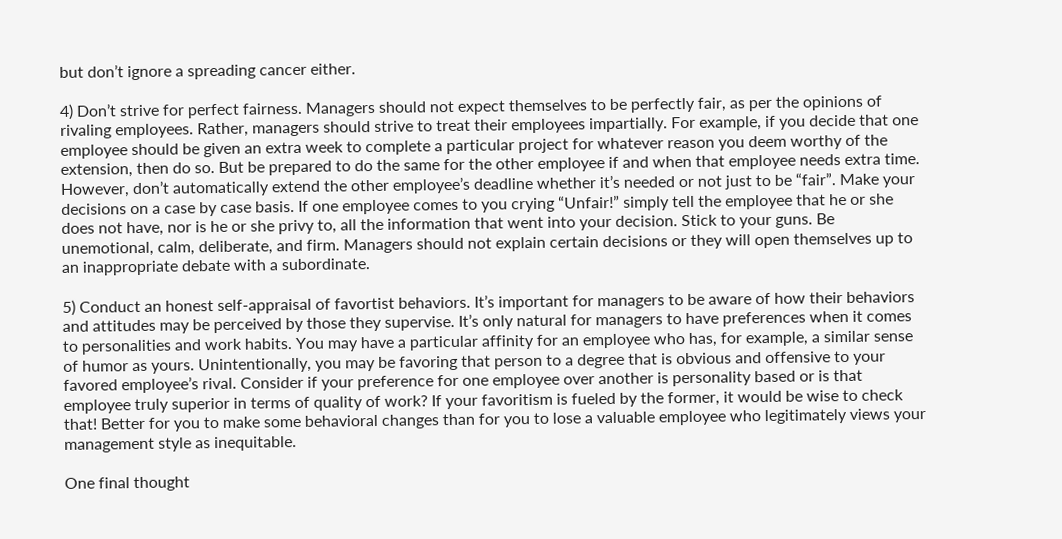but don’t ignore a spreading cancer either.

4) Don’t strive for perfect fairness. Managers should not expect themselves to be perfectly fair, as per the opinions of rivaling employees. Rather, managers should strive to treat their employees impartially. For example, if you decide that one employee should be given an extra week to complete a particular project for whatever reason you deem worthy of the extension, then do so. But be prepared to do the same for the other employee if and when that employee needs extra time. However, don’t automatically extend the other employee’s deadline whether it’s needed or not just to be “fair”. Make your decisions on a case by case basis. If one employee comes to you crying “Unfair!” simply tell the employee that he or she does not have, nor is he or she privy to, all the information that went into your decision. Stick to your guns. Be unemotional, calm, deliberate, and firm. Managers should not explain certain decisions or they will open themselves up to an inappropriate debate with a subordinate.

5) Conduct an honest self-appraisal of favortist behaviors. It’s important for managers to be aware of how their behaviors and attitudes may be perceived by those they supervise. It’s only natural for managers to have preferences when it comes to personalities and work habits. You may have a particular affinity for an employee who has, for example, a similar sense of humor as yours. Unintentionally, you may be favoring that person to a degree that is obvious and offensive to your favored employee’s rival. Consider if your preference for one employee over another is personality based or is that employee truly superior in terms of quality of work? If your favoritism is fueled by the former, it would be wise to check that! Better for you to make some behavioral changes than for you to lose a valuable employee who legitimately views your management style as inequitable.

One final thought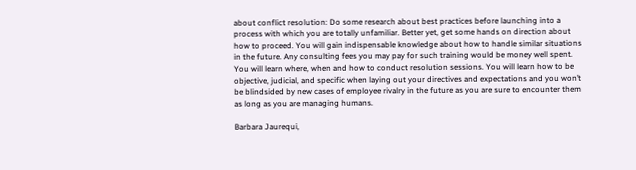about conflict resolution: Do some research about best practices before launching into a process with which you are totally unfamiliar. Better yet, get some hands on direction about how to proceed. You will gain indispensable knowledge about how to handle similar situations in the future. Any consulting fees you may pay for such training would be money well spent. You will learn where, when and how to conduct resolution sessions. You will learn how to be objective, judicial, and specific when laying out your directives and expectations and you won’t be blindsided by new cases of employee rivalry in the future as you are sure to encounter them as long as you are managing humans.

Barbara Jaurequi,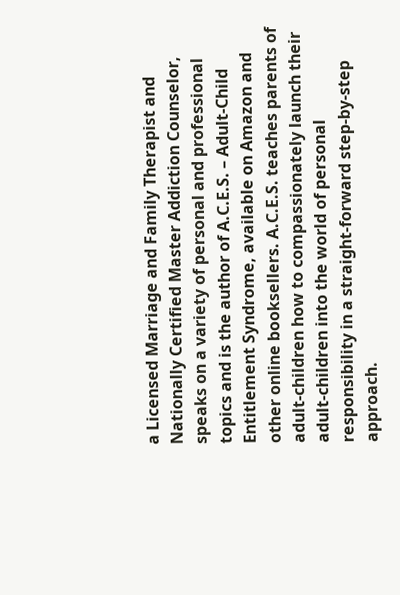a Licensed Marriage and Family Therapist and Nationally Certified Master Addiction Counselor, speaks on a variety of personal and professional topics and is the author of A.C.E.S. – Adult-Child Entitlement Syndrome, available on Amazon and other online booksellers. A.C.E.S. teaches parents of adult-children how to compassionately launch their adult-children into the world of personal responsibility in a straight-forward step-by-step approach.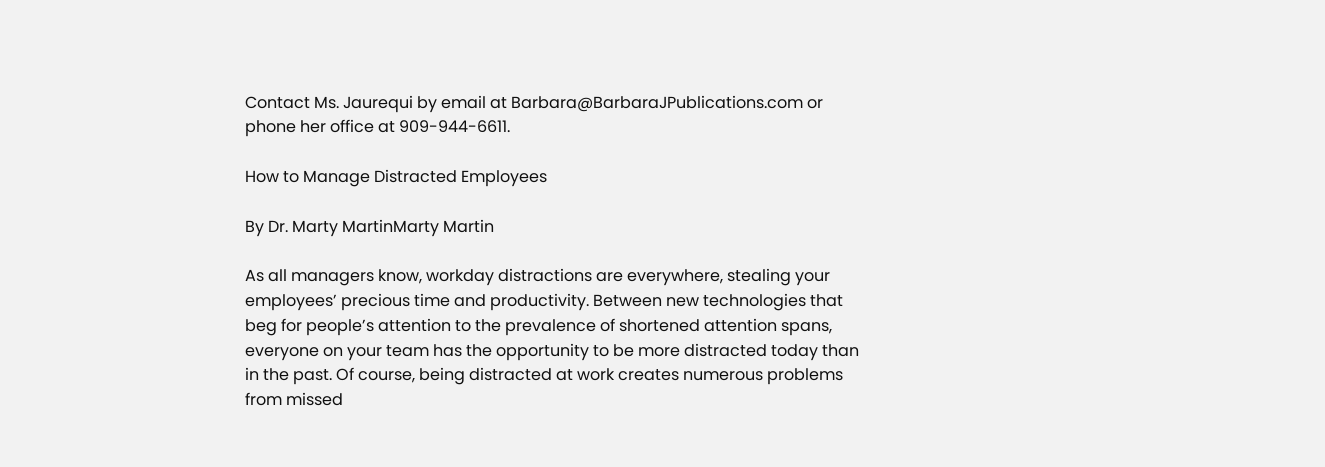Contact Ms. Jaurequi by email at Barbara@BarbaraJPublications.com or phone her office at 909-944-6611.

How to Manage Distracted Employees

By Dr. Marty MartinMarty Martin

As all managers know, workday distractions are everywhere, stealing your employees’ precious time and productivity. Between new technologies that beg for people’s attention to the prevalence of shortened attention spans, everyone on your team has the opportunity to be more distracted today than in the past. Of course, being distracted at work creates numerous problems from missed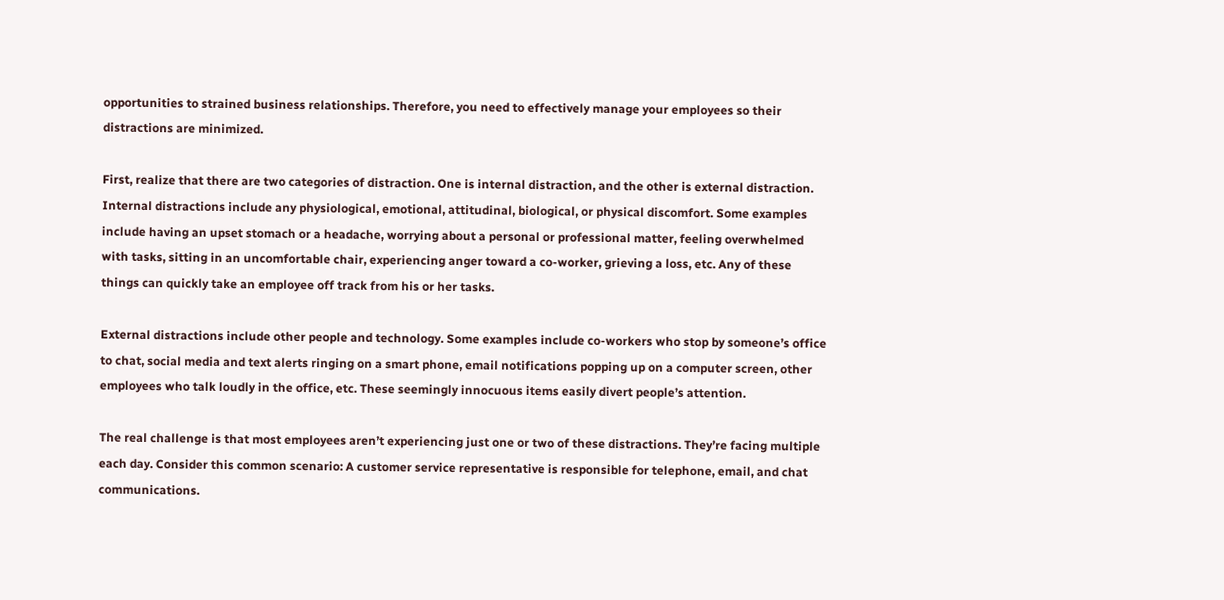opportunities to strained business relationships. Therefore, you need to effectively manage your employees so their distractions are minimized.

First, realize that there are two categories of distraction. One is internal distraction, and the other is external distraction. Internal distractions include any physiological, emotional, attitudinal, biological, or physical discomfort. Some examples include having an upset stomach or a headache, worrying about a personal or professional matter, feeling overwhelmed with tasks, sitting in an uncomfortable chair, experiencing anger toward a co-worker, grieving a loss, etc. Any of these things can quickly take an employee off track from his or her tasks.

External distractions include other people and technology. Some examples include co-workers who stop by someone’s office to chat, social media and text alerts ringing on a smart phone, email notifications popping up on a computer screen, other employees who talk loudly in the office, etc. These seemingly innocuous items easily divert people’s attention.

The real challenge is that most employees aren’t experiencing just one or two of these distractions. They’re facing multiple each day. Consider this common scenario: A customer service representative is responsible for telephone, email, and chat communications.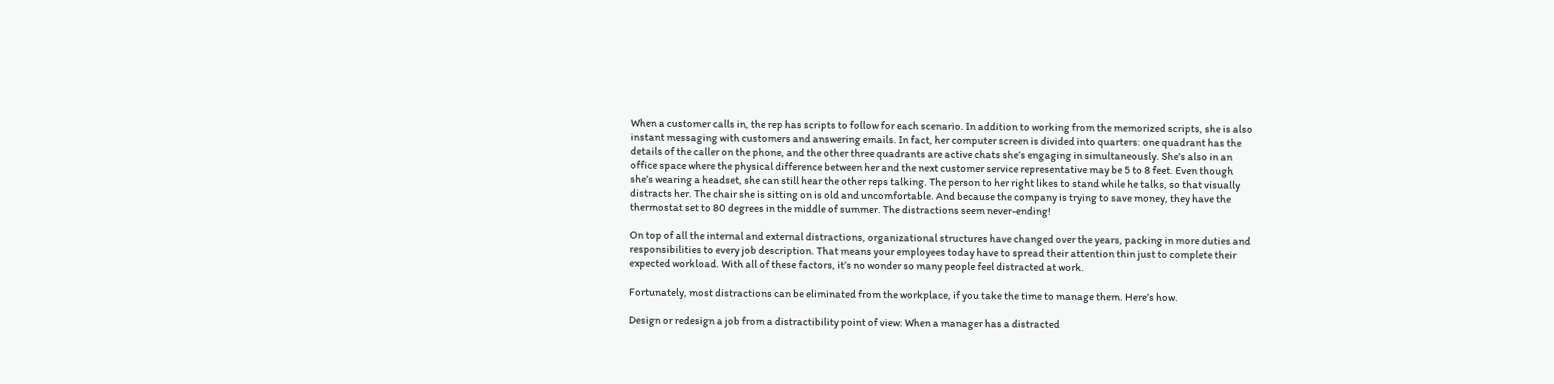When a customer calls in, the rep has scripts to follow for each scenario. In addition to working from the memorized scripts, she is also instant messaging with customers and answering emails. In fact, her computer screen is divided into quarters: one quadrant has the details of the caller on the phone, and the other three quadrants are active chats she’s engaging in simultaneously. She’s also in an office space where the physical difference between her and the next customer service representative may be 5 to 8 feet. Even though she’s wearing a headset, she can still hear the other reps talking. The person to her right likes to stand while he talks, so that visually distracts her. The chair she is sitting on is old and uncomfortable. And because the company is trying to save money, they have the thermostat set to 80 degrees in the middle of summer. The distractions seem never-ending!

On top of all the internal and external distractions, organizational structures have changed over the years, packing in more duties and responsibilities to every job description. That means your employees today have to spread their attention thin just to complete their expected workload. With all of these factors, it’s no wonder so many people feel distracted at work.

Fortunately, most distractions can be eliminated from the workplace, if you take the time to manage them. Here’s how.

Design or redesign a job from a distractibility point of view: When a manager has a distracted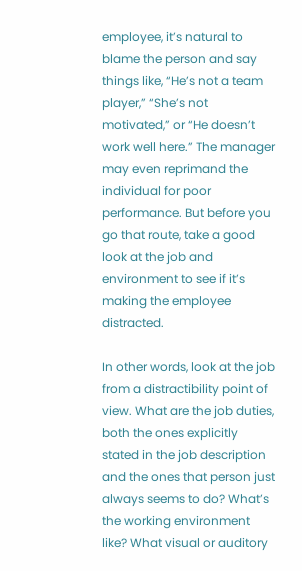employee, it’s natural to blame the person and say things like, “He’s not a team player,” “She’s not motivated,” or “He doesn’t work well here.” The manager may even reprimand the individual for poor performance. But before you go that route, take a good look at the job and environment to see if it’s making the employee distracted.

In other words, look at the job from a distractibility point of view. What are the job duties, both the ones explicitly stated in the job description and the ones that person just always seems to do? What’s the working environment like? What visual or auditory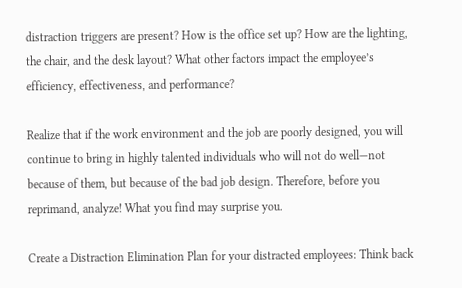distraction triggers are present? How is the office set up? How are the lighting, the chair, and the desk layout? What other factors impact the employee’s efficiency, effectiveness, and performance?

Realize that if the work environment and the job are poorly designed, you will continue to bring in highly talented individuals who will not do well—not because of them, but because of the bad job design. Therefore, before you reprimand, analyze! What you find may surprise you.

Create a Distraction Elimination Plan for your distracted employees: Think back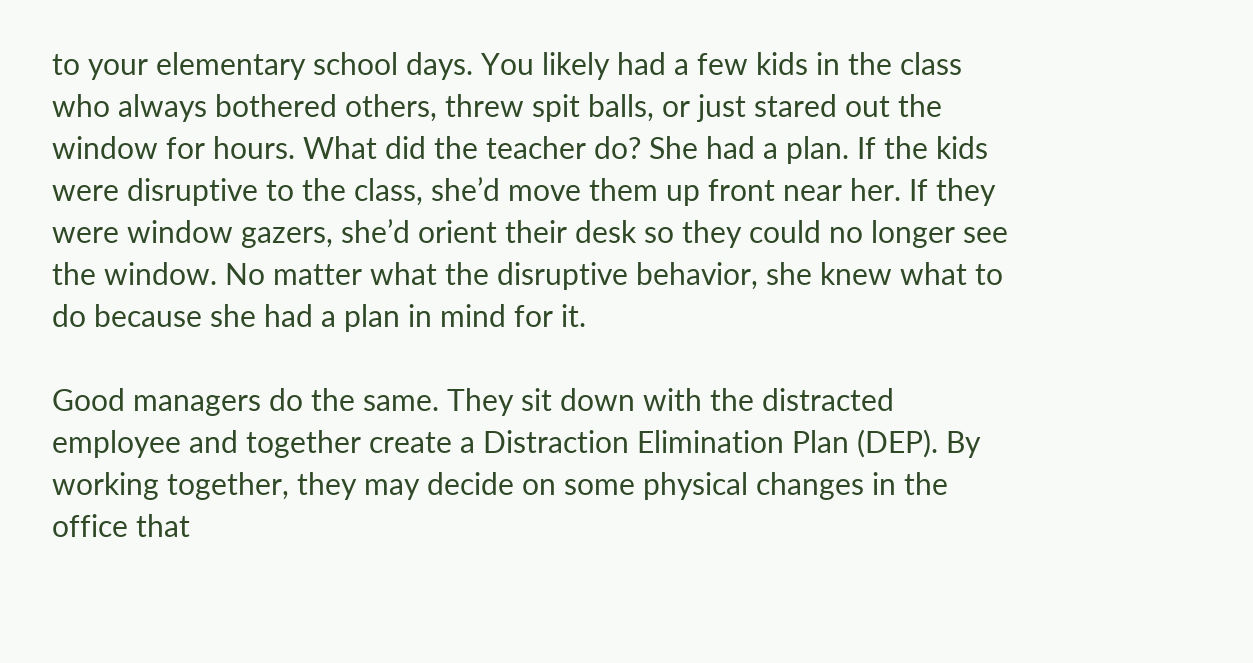to your elementary school days. You likely had a few kids in the class who always bothered others, threw spit balls, or just stared out the window for hours. What did the teacher do? She had a plan. If the kids were disruptive to the class, she’d move them up front near her. If they were window gazers, she’d orient their desk so they could no longer see the window. No matter what the disruptive behavior, she knew what to do because she had a plan in mind for it.

Good managers do the same. They sit down with the distracted employee and together create a Distraction Elimination Plan (DEP). By working together, they may decide on some physical changes in the office that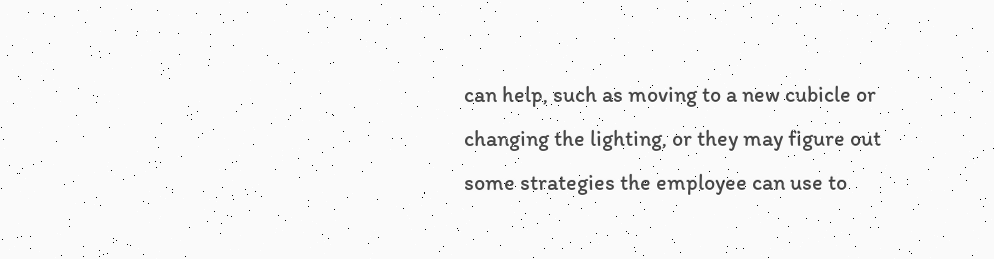can help, such as moving to a new cubicle or changing the lighting, or they may figure out some strategies the employee can use to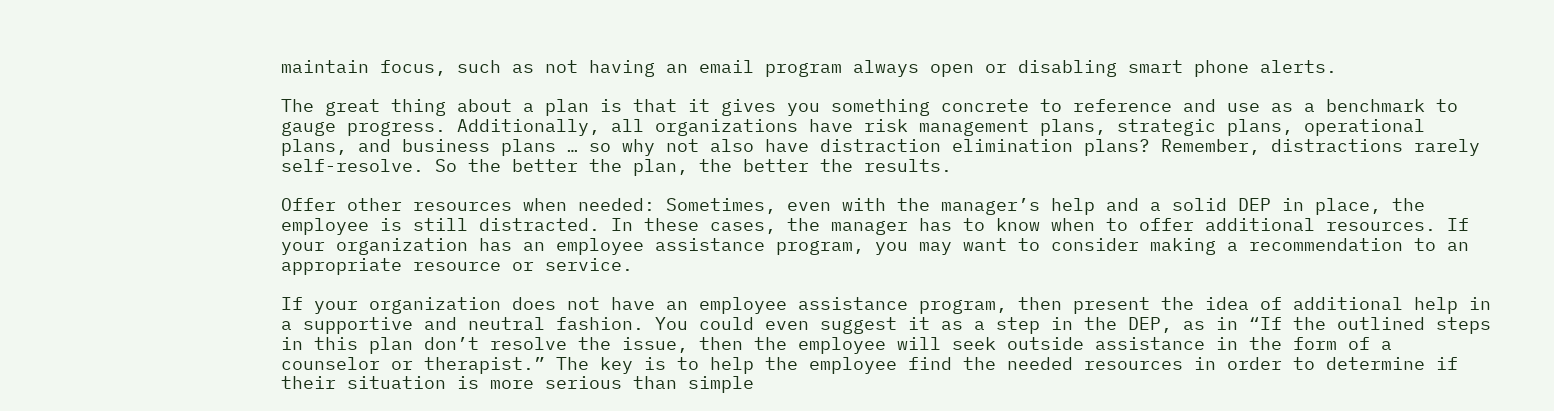maintain focus, such as not having an email program always open or disabling smart phone alerts.

The great thing about a plan is that it gives you something concrete to reference and use as a benchmark to gauge progress. Additionally, all organizations have risk management plans, strategic plans, operational plans, and business plans … so why not also have distraction elimination plans? Remember, distractions rarely self-resolve. So the better the plan, the better the results.

Offer other resources when needed: Sometimes, even with the manager’s help and a solid DEP in place, the employee is still distracted. In these cases, the manager has to know when to offer additional resources. If your organization has an employee assistance program, you may want to consider making a recommendation to an appropriate resource or service.

If your organization does not have an employee assistance program, then present the idea of additional help in a supportive and neutral fashion. You could even suggest it as a step in the DEP, as in “If the outlined steps in this plan don’t resolve the issue, then the employee will seek outside assistance in the form of a counselor or therapist.” The key is to help the employee find the needed resources in order to determine if their situation is more serious than simple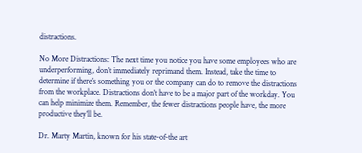distractions.

No More Distractions: The next time you notice you have some employees who are underperforming, don’t immediately reprimand them. Instead, take the time to determine if there’s something you or the company can do to remove the distractions from the workplace. Distractions don’t have to be a major part of the workday. You can help minimize them. Remember, the fewer distractions people have, the more productive they’ll be.

Dr. Marty Martin, known for his state-of-the art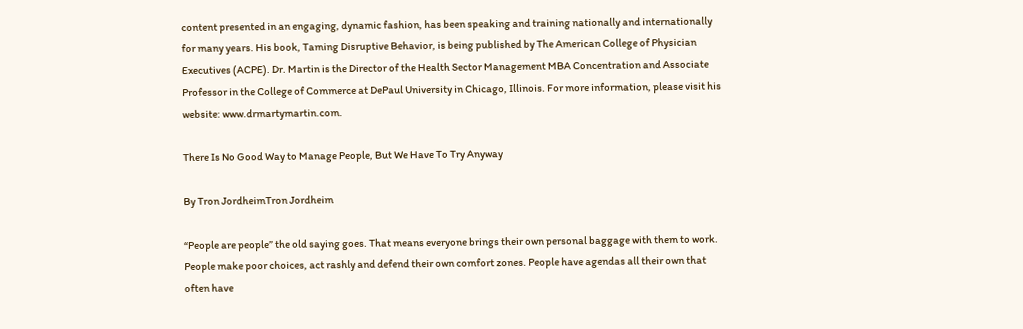content presented in an engaging, dynamic fashion, has been speaking and training nationally and internationally for many years. His book, Taming Disruptive Behavior, is being published by The American College of Physician Executives (ACPE). Dr. Martin is the Director of the Health Sector Management MBA Concentration and Associate Professor in the College of Commerce at DePaul University in Chicago, Illinois. For more information, please visit his website: www.drmartymartin.com.

There Is No Good Way to Manage People, But We Have To Try Anyway

By Tron JordheimTron Jordheim

“People are people” the old saying goes. That means everyone brings their own personal baggage with them to work. People make poor choices, act rashly and defend their own comfort zones. People have agendas all their own that often have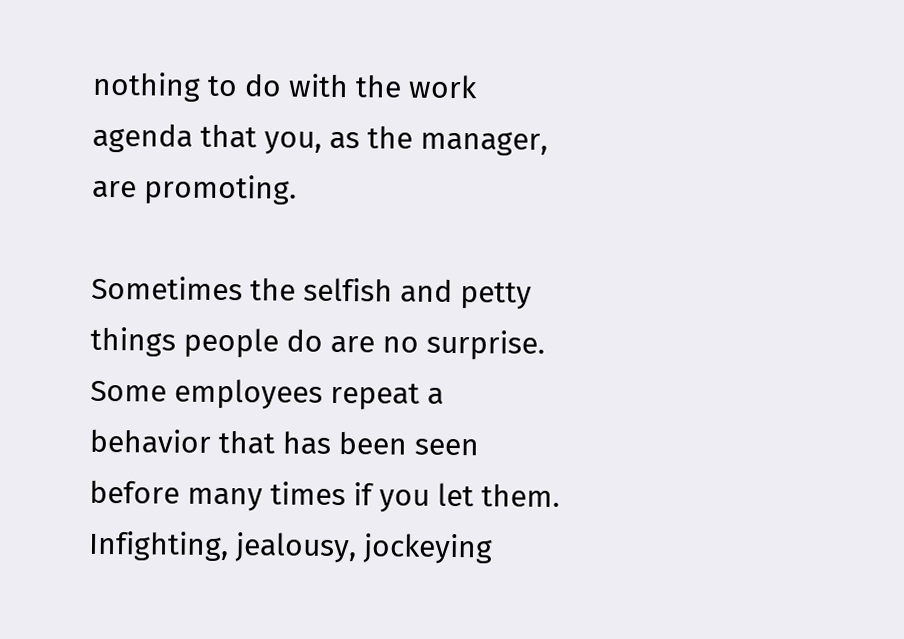nothing to do with the work agenda that you, as the manager, are promoting.

Sometimes the selfish and petty things people do are no surprise. Some employees repeat a behavior that has been seen before many times if you let them. Infighting, jealousy, jockeying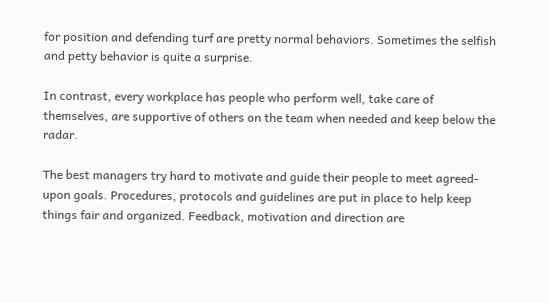for position and defending turf are pretty normal behaviors. Sometimes the selfish and petty behavior is quite a surprise.

In contrast, every workplace has people who perform well, take care of themselves, are supportive of others on the team when needed and keep below the radar.

The best managers try hard to motivate and guide their people to meet agreed-upon goals. Procedures, protocols and guidelines are put in place to help keep things fair and organized. Feedback, motivation and direction are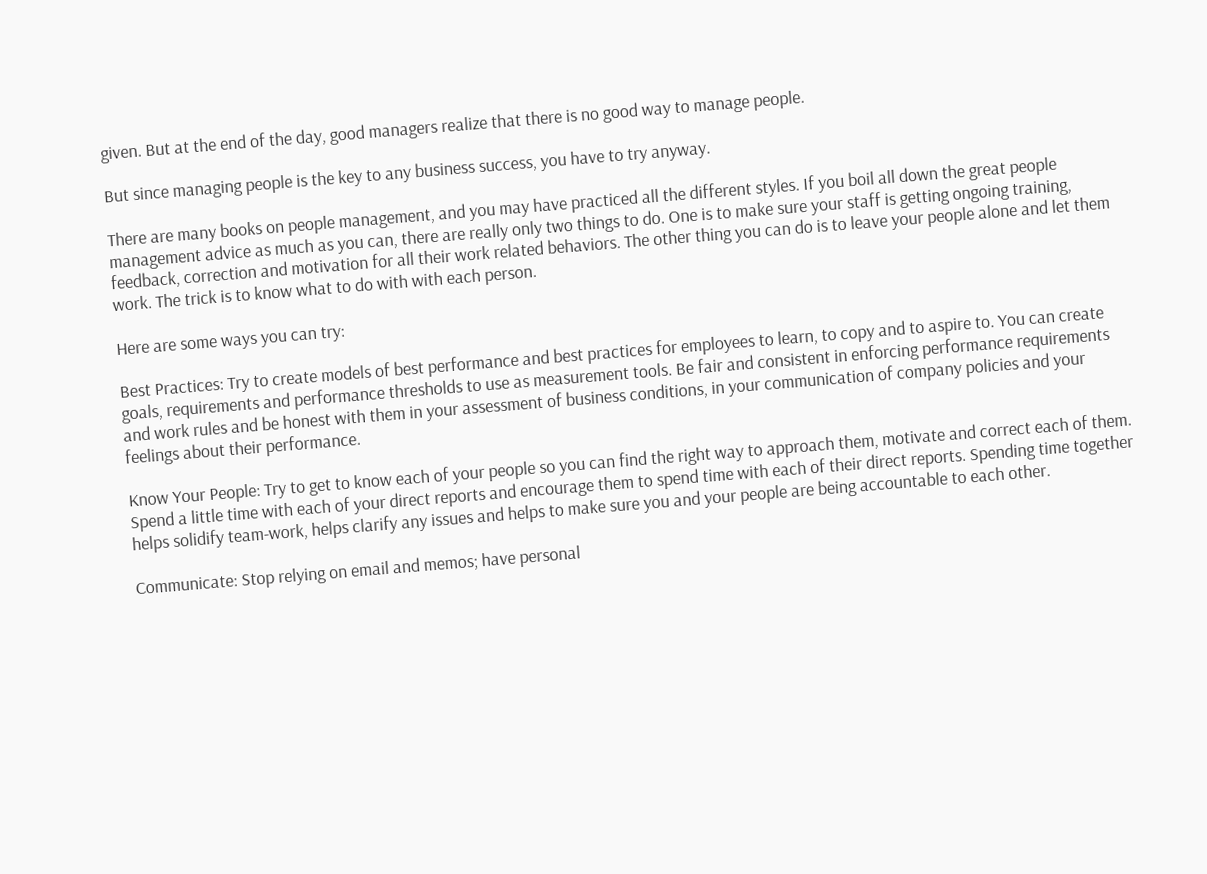given. But at the end of the day, good managers realize that there is no good way to manage people.

But since managing people is the key to any business success, you have to try anyway.

There are many books on people management, and you may have practiced all the different styles. If you boil all down the great people management advice as much as you can, there are really only two things to do. One is to make sure your staff is getting ongoing training, feedback, correction and motivation for all their work related behaviors. The other thing you can do is to leave your people alone and let them work. The trick is to know what to do with with each person.

Here are some ways you can try:

Best Practices: Try to create models of best performance and best practices for employees to learn, to copy and to aspire to. You can create goals, requirements and performance thresholds to use as measurement tools. Be fair and consistent in enforcing performance requirements and work rules and be honest with them in your assessment of business conditions, in your communication of company policies and your feelings about their performance.

Know Your People: Try to get to know each of your people so you can find the right way to approach them, motivate and correct each of them. Spend a little time with each of your direct reports and encourage them to spend time with each of their direct reports. Spending time together helps solidify team-work, helps clarify any issues and helps to make sure you and your people are being accountable to each other.

Communicate: Stop relying on email and memos; have personal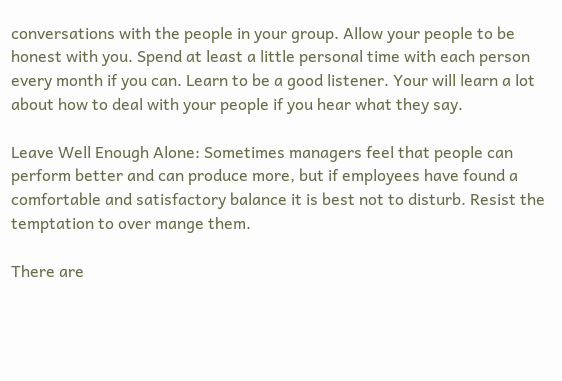conversations with the people in your group. Allow your people to be honest with you. Spend at least a little personal time with each person every month if you can. Learn to be a good listener. Your will learn a lot about how to deal with your people if you hear what they say.

Leave Well Enough Alone: Sometimes managers feel that people can perform better and can produce more, but if employees have found a comfortable and satisfactory balance it is best not to disturb. Resist the temptation to over mange them.

There are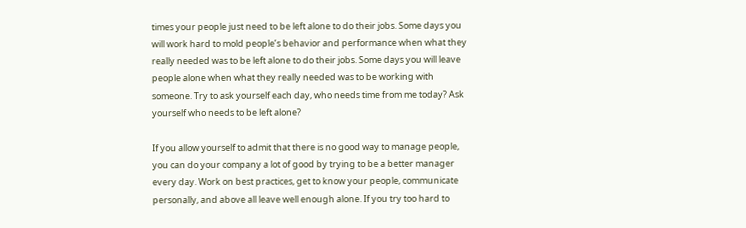times your people just need to be left alone to do their jobs. Some days you will work hard to mold people’s behavior and performance when what they really needed was to be left alone to do their jobs. Some days you will leave people alone when what they really needed was to be working with someone. Try to ask yourself each day, who needs time from me today? Ask yourself who needs to be left alone?

If you allow yourself to admit that there is no good way to manage people, you can do your company a lot of good by trying to be a better manager every day. Work on best practices, get to know your people, communicate personally, and above all leave well enough alone. If you try too hard to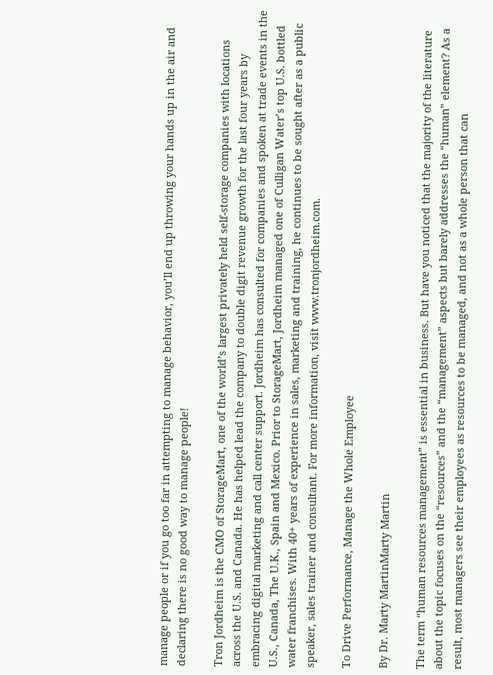manage people or if you go too far in attempting to manage behavior, you’ll end up throwing your hands up in the air and declaring there is no good way to manage people!

Tron Jordheim is the CMO of StorageMart, one of the world’s largest privately held self-storage companies with locations across the U.S. and Canada. He has helped lead the company to double digit revenue growth for the last four years by embracing digital marketing and call center support. Jordheim has consulted for companies and spoken at trade events in the U.S., Canada, The U.K., Spain and Mexico. Prior to StorageMart, Jordheim managed one of Culligan Water’s top U.S. bottled water franchises. With 40+ years of experience in sales, marketing and training, he continues to be sought after as a public speaker, sales trainer and consultant. For more information, visit www.tronjordheim.com.

To Drive Performance, Manage the Whole Employee

By Dr. Marty MartinMarty Martin

The term “human resources management” is essential in business. But have you noticed that the majority of the literature about the topic focuses on the “resources” and the “management” aspects but barely addresses the “human” element? As a result, most managers see their employees as resources to be managed, and not as a whole person that can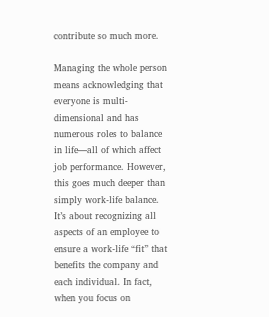contribute so much more.

Managing the whole person means acknowledging that everyone is multi-dimensional and has numerous roles to balance in life—all of which affect job performance. However, this goes much deeper than simply work-life balance. It’s about recognizing all aspects of an employee to ensure a work-life “fit” that benefits the company and each individual. In fact, when you focus on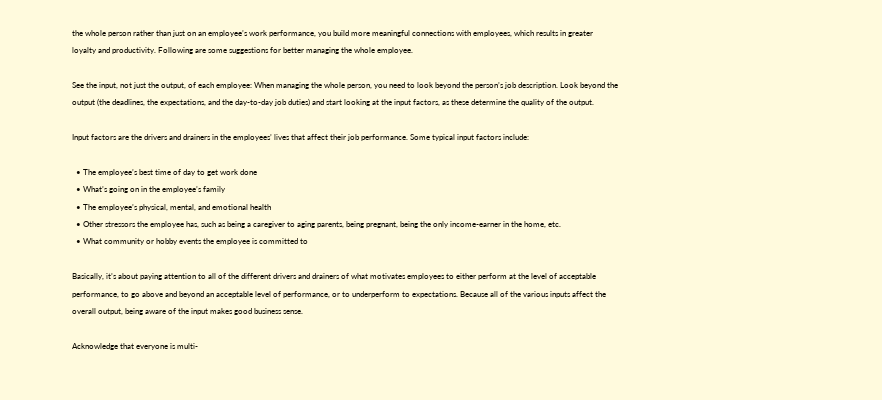the whole person rather than just on an employee’s work performance, you build more meaningful connections with employees, which results in greater loyalty and productivity. Following are some suggestions for better managing the whole employee.

See the input, not just the output, of each employee: When managing the whole person, you need to look beyond the person’s job description. Look beyond the output (the deadlines, the expectations, and the day-to-day job duties) and start looking at the input factors, as these determine the quality of the output.

Input factors are the drivers and drainers in the employees’ lives that affect their job performance. Some typical input factors include:

  • The employee’s best time of day to get work done
  • What’s going on in the employee’s family
  • The employee’s physical, mental, and emotional health
  • Other stressors the employee has, such as being a caregiver to aging parents, being pregnant, being the only income-earner in the home, etc.
  • What community or hobby events the employee is committed to

Basically, it’s about paying attention to all of the different drivers and drainers of what motivates employees to either perform at the level of acceptable performance, to go above and beyond an acceptable level of performance, or to underperform to expectations. Because all of the various inputs affect the overall output, being aware of the input makes good business sense.

Acknowledge that everyone is multi-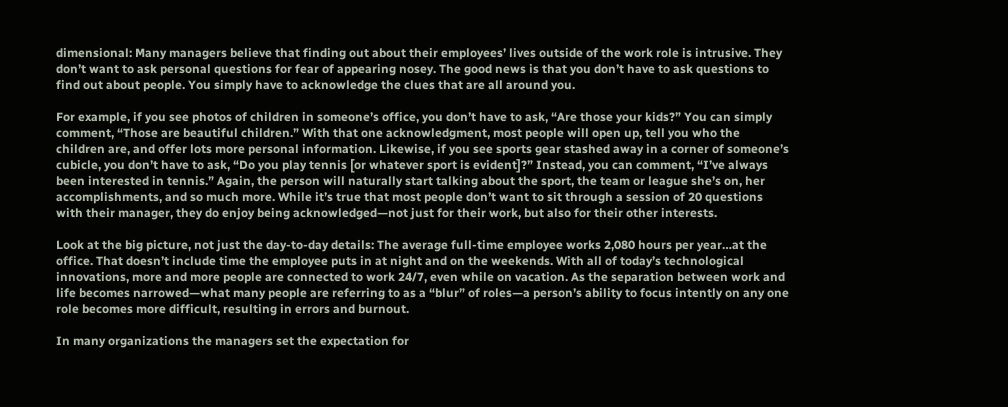dimensional: Many managers believe that finding out about their employees’ lives outside of the work role is intrusive. They don’t want to ask personal questions for fear of appearing nosey. The good news is that you don’t have to ask questions to find out about people. You simply have to acknowledge the clues that are all around you.

For example, if you see photos of children in someone’s office, you don’t have to ask, “Are those your kids?” You can simply comment, “Those are beautiful children.” With that one acknowledgment, most people will open up, tell you who the children are, and offer lots more personal information. Likewise, if you see sports gear stashed away in a corner of someone’s cubicle, you don’t have to ask, “Do you play tennis [or whatever sport is evident]?” Instead, you can comment, “I’ve always been interested in tennis.” Again, the person will naturally start talking about the sport, the team or league she’s on, her accomplishments, and so much more. While it’s true that most people don’t want to sit through a session of 20 questions with their manager, they do enjoy being acknowledged—not just for their work, but also for their other interests.

Look at the big picture, not just the day-to-day details: The average full-time employee works 2,080 hours per year…at the office. That doesn’t include time the employee puts in at night and on the weekends. With all of today’s technological innovations, more and more people are connected to work 24/7, even while on vacation. As the separation between work and life becomes narrowed—what many people are referring to as a “blur” of roles—a person’s ability to focus intently on any one role becomes more difficult, resulting in errors and burnout.

In many organizations the managers set the expectation for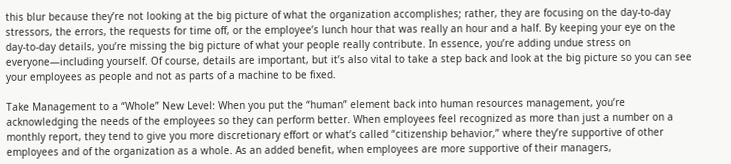this blur because they’re not looking at the big picture of what the organization accomplishes; rather, they are focusing on the day-to-day stressors, the errors, the requests for time off, or the employee’s lunch hour that was really an hour and a half. By keeping your eye on the day-to-day details, you’re missing the big picture of what your people really contribute. In essence, you’re adding undue stress on everyone—including yourself. Of course, details are important, but it’s also vital to take a step back and look at the big picture so you can see your employees as people and not as parts of a machine to be fixed.

Take Management to a “Whole” New Level: When you put the “human” element back into human resources management, you’re acknowledging the needs of the employees so they can perform better. When employees feel recognized as more than just a number on a monthly report, they tend to give you more discretionary effort or what’s called “citizenship behavior,” where they’re supportive of other employees and of the organization as a whole. As an added benefit, when employees are more supportive of their managers,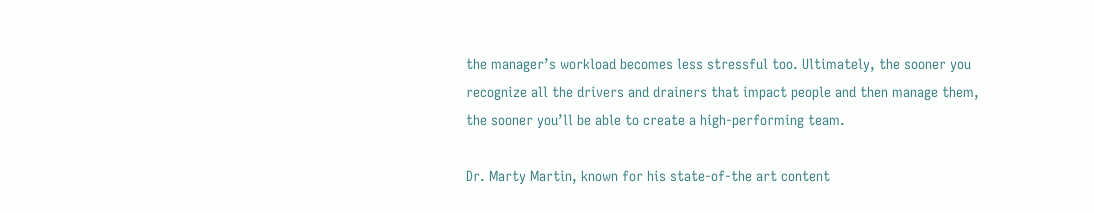the manager’s workload becomes less stressful too. Ultimately, the sooner you recognize all the drivers and drainers that impact people and then manage them, the sooner you’ll be able to create a high-performing team.

Dr. Marty Martin, known for his state-of-the art content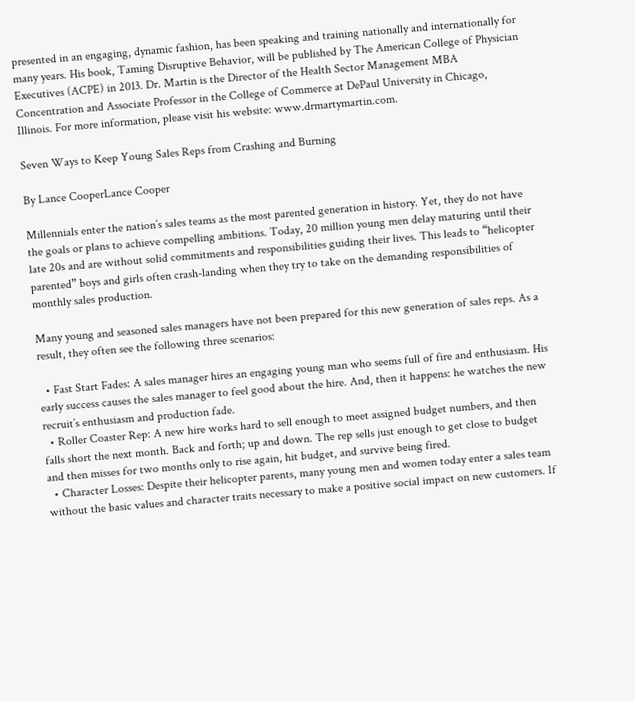presented in an engaging, dynamic fashion, has been speaking and training nationally and internationally for many years. His book, Taming Disruptive Behavior, will be published by The American College of Physician Executives (ACPE) in 2013. Dr. Martin is the Director of the Health Sector Management MBA Concentration and Associate Professor in the College of Commerce at DePaul University in Chicago, Illinois. For more information, please visit his website: www.drmartymartin.com.

Seven Ways to Keep Young Sales Reps from Crashing and Burning

By Lance CooperLance Cooper

Millennials enter the nation’s sales teams as the most parented generation in history. Yet, they do not have the goals or plans to achieve compelling ambitions. Today, 20 million young men delay maturing until their late 20s and are without solid commitments and responsibilities guiding their lives. This leads to “helicopter parented” boys and girls often crash-landing when they try to take on the demanding responsibilities of monthly sales production.

Many young and seasoned sales managers have not been prepared for this new generation of sales reps. As a result, they often see the following three scenarios:

  • Fast Start Fades: A sales manager hires an engaging young man who seems full of fire and enthusiasm. His early success causes the sales manager to feel good about the hire. And, then it happens: he watches the new recruit’s enthusiasm and production fade.
  • Roller Coaster Rep: A new hire works hard to sell enough to meet assigned budget numbers, and then falls short the next month. Back and forth; up and down. The rep sells just enough to get close to budget and then misses for two months only to rise again, hit budget, and survive being fired.
  • Character Losses: Despite their helicopter parents, many young men and women today enter a sales team without the basic values and character traits necessary to make a positive social impact on new customers. If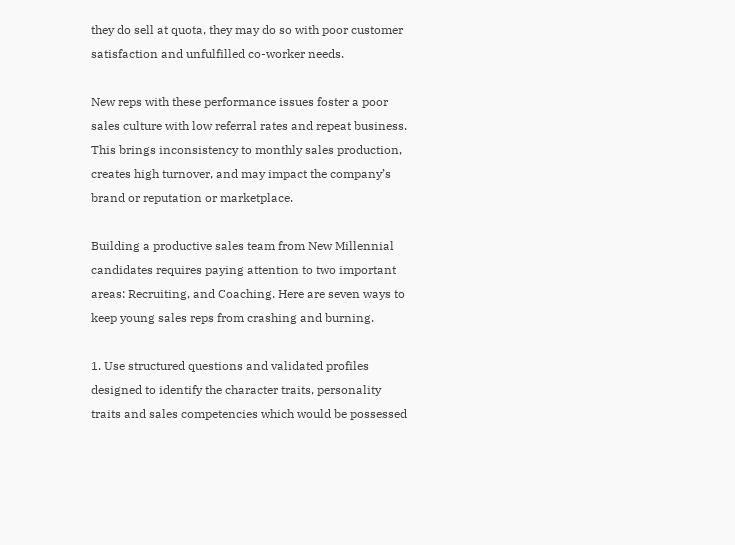they do sell at quota, they may do so with poor customer satisfaction and unfulfilled co-worker needs.

New reps with these performance issues foster a poor sales culture with low referral rates and repeat business. This brings inconsistency to monthly sales production, creates high turnover, and may impact the company’s brand or reputation or marketplace.

Building a productive sales team from New Millennial candidates requires paying attention to two important areas: Recruiting, and Coaching. Here are seven ways to keep young sales reps from crashing and burning.

1. Use structured questions and validated profiles designed to identify the character traits, personality traits and sales competencies which would be possessed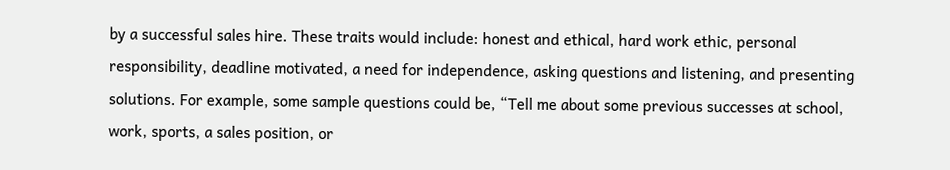by a successful sales hire. These traits would include: honest and ethical, hard work ethic, personal responsibility, deadline motivated, a need for independence, asking questions and listening, and presenting solutions. For example, some sample questions could be, “Tell me about some previous successes at school, work, sports, a sales position, or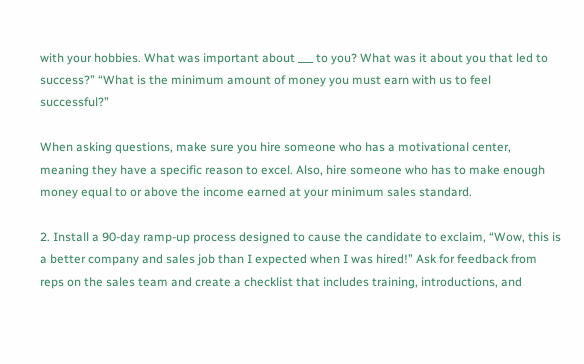with your hobbies. What was important about ___ to you? What was it about you that led to success?” “What is the minimum amount of money you must earn with us to feel successful?”

When asking questions, make sure you hire someone who has a motivational center, meaning they have a specific reason to excel. Also, hire someone who has to make enough money equal to or above the income earned at your minimum sales standard.

2. Install a 90-day ramp-up process designed to cause the candidate to exclaim, “Wow, this is a better company and sales job than I expected when I was hired!” Ask for feedback from reps on the sales team and create a checklist that includes training, introductions, and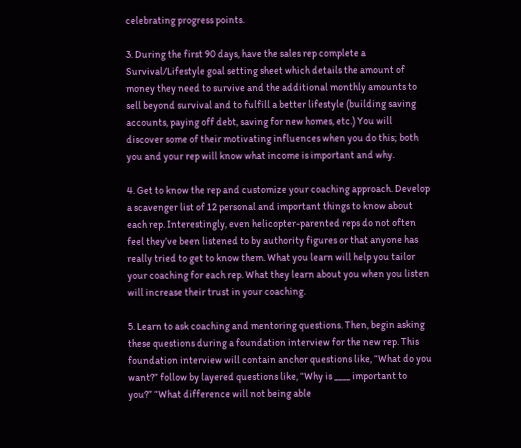celebrating progress points.

3. During the first 90 days, have the sales rep complete a Survival/Lifestyle goal setting sheet which details the amount of money they need to survive and the additional monthly amounts to sell beyond survival and to fulfill a better lifestyle (building saving accounts, paying off debt, saving for new homes, etc.) You will discover some of their motivating influences when you do this; both you and your rep will know what income is important and why.

4. Get to know the rep and customize your coaching approach. Develop a scavenger list of 12 personal and important things to know about each rep. Interestingly, even helicopter-parented reps do not often feel they’ve been listened to by authority figures or that anyone has really tried to get to know them. What you learn will help you tailor your coaching for each rep. What they learn about you when you listen will increase their trust in your coaching.

5. Learn to ask coaching and mentoring questions. Then, begin asking these questions during a foundation interview for the new rep. This foundation interview will contain anchor questions like, “What do you want?” follow by layered questions like, “Why is ____ important to you?” “What difference will not being able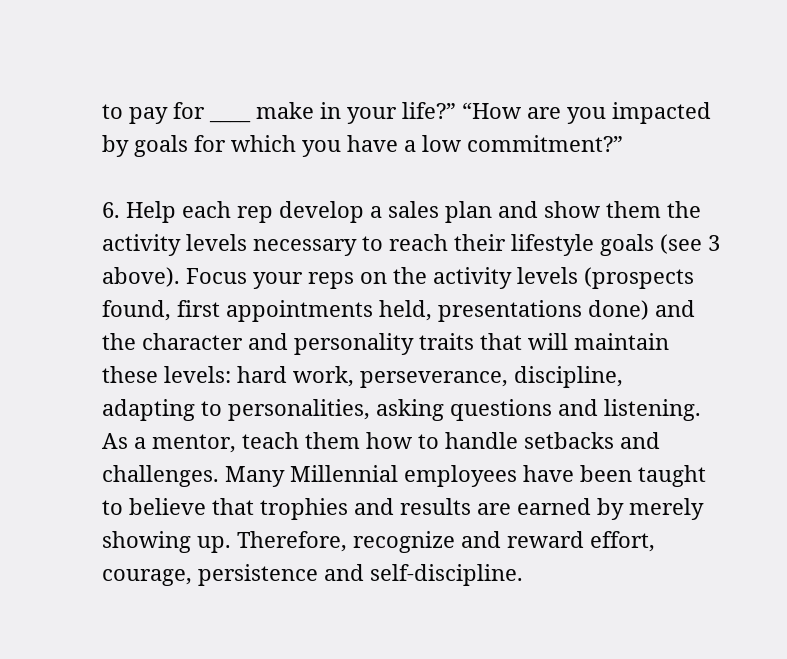to pay for ____ make in your life?” “How are you impacted by goals for which you have a low commitment?”

6. Help each rep develop a sales plan and show them the activity levels necessary to reach their lifestyle goals (see 3 above). Focus your reps on the activity levels (prospects found, first appointments held, presentations done) and the character and personality traits that will maintain these levels: hard work, perseverance, discipline, adapting to personalities, asking questions and listening. As a mentor, teach them how to handle setbacks and challenges. Many Millennial employees have been taught to believe that trophies and results are earned by merely showing up. Therefore, recognize and reward effort, courage, persistence and self-discipline.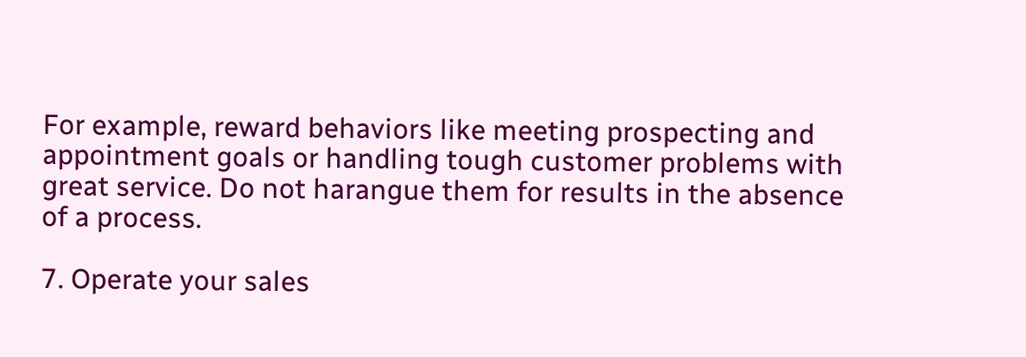For example, reward behaviors like meeting prospecting and appointment goals or handling tough customer problems with great service. Do not harangue them for results in the absence of a process.

7. Operate your sales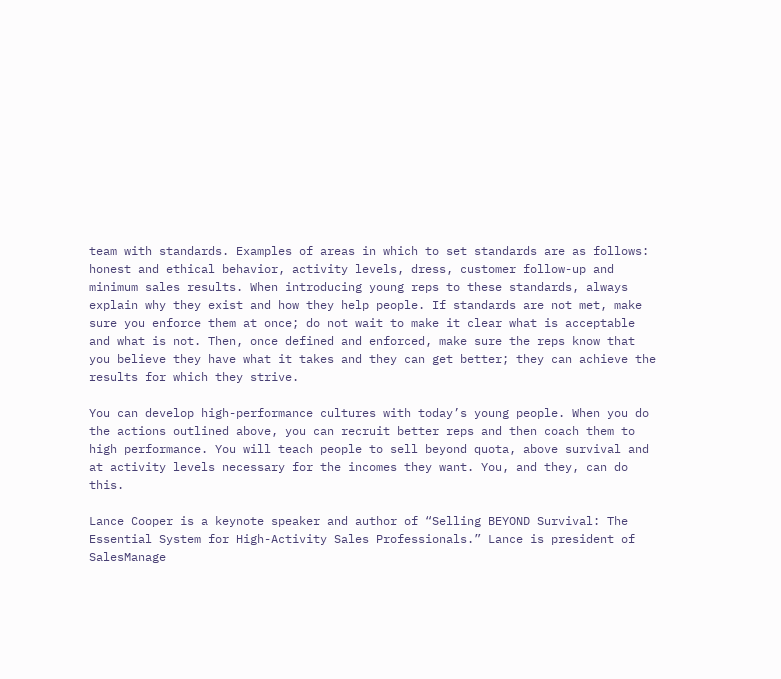team with standards. Examples of areas in which to set standards are as follows: honest and ethical behavior, activity levels, dress, customer follow-up and minimum sales results. When introducing young reps to these standards, always explain why they exist and how they help people. If standards are not met, make sure you enforce them at once; do not wait to make it clear what is acceptable and what is not. Then, once defined and enforced, make sure the reps know that you believe they have what it takes and they can get better; they can achieve the results for which they strive.

You can develop high-performance cultures with today’s young people. When you do the actions outlined above, you can recruit better reps and then coach them to high performance. You will teach people to sell beyond quota, above survival and at activity levels necessary for the incomes they want. You, and they, can do this.

Lance Cooper is a keynote speaker and author of “Selling BEYOND Survival: The Essential System for High-Activity Sales Professionals.” Lance is president of SalesManage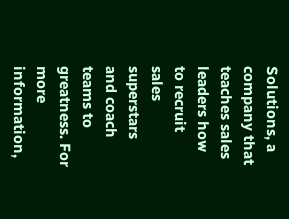Solutions, a company that teaches sales leaders how to recruit sales superstars and coach teams to greatness. For more information,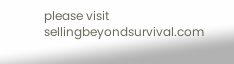please visit sellingbeyondsurvival.com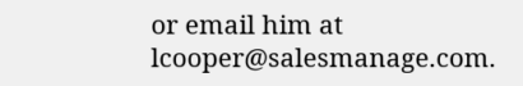or email him at lcooper@salesmanage.com.